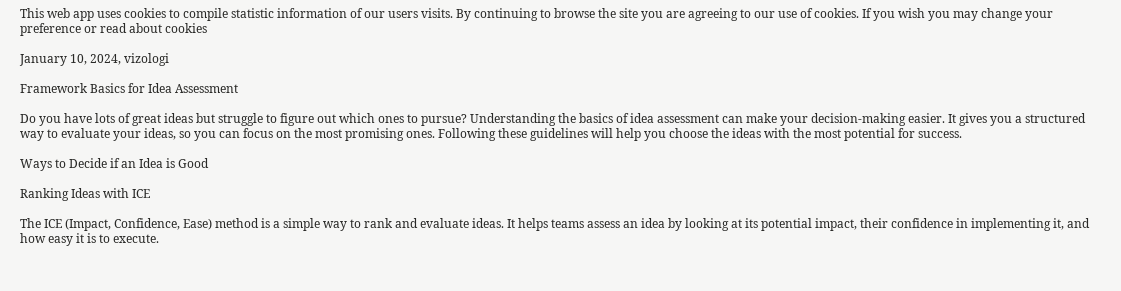This web app uses cookies to compile statistic information of our users visits. By continuing to browse the site you are agreeing to our use of cookies. If you wish you may change your preference or read about cookies

January 10, 2024, vizologi

Framework Basics for Idea Assessment

Do you have lots of great ideas but struggle to figure out which ones to pursue? Understanding the basics of idea assessment can make your decision-making easier. It gives you a structured way to evaluate your ideas, so you can focus on the most promising ones. Following these guidelines will help you choose the ideas with the most potential for success.

Ways to Decide if an Idea is Good

Ranking Ideas with ICE

The ICE (Impact, Confidence, Ease) method is a simple way to rank and evaluate ideas. It helps teams assess an idea by looking at its potential impact, their confidence in implementing it, and how easy it is to execute.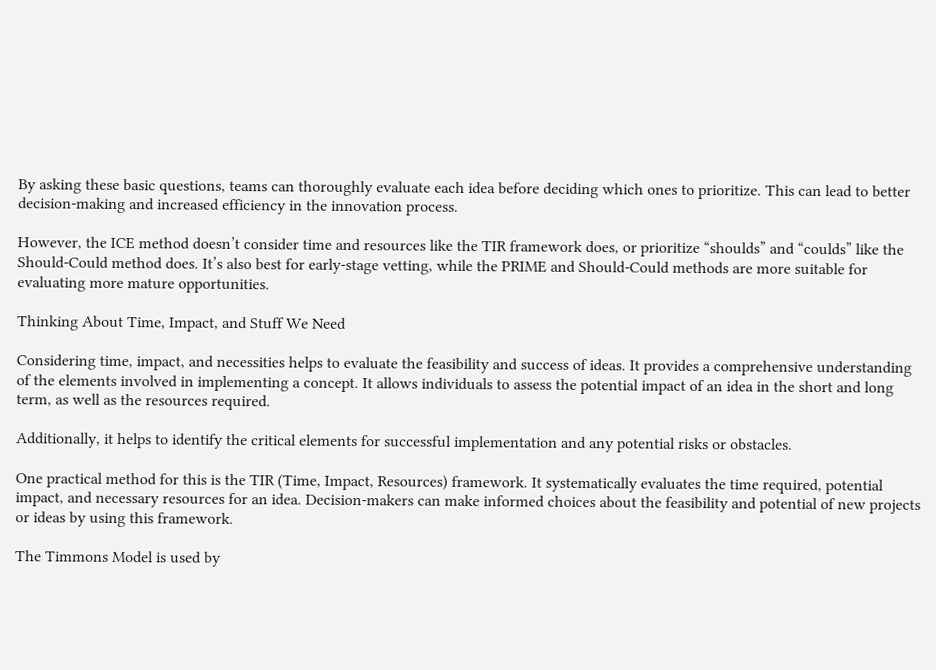By asking these basic questions, teams can thoroughly evaluate each idea before deciding which ones to prioritize. This can lead to better decision-making and increased efficiency in the innovation process.

However, the ICE method doesn’t consider time and resources like the TIR framework does, or prioritize “shoulds” and “coulds” like the Should-Could method does. It’s also best for early-stage vetting, while the PRIME and Should-Could methods are more suitable for evaluating more mature opportunities.

Thinking About Time, Impact, and Stuff We Need

Considering time, impact, and necessities helps to evaluate the feasibility and success of ideas. It provides a comprehensive understanding of the elements involved in implementing a concept. It allows individuals to assess the potential impact of an idea in the short and long term, as well as the resources required.

Additionally, it helps to identify the critical elements for successful implementation and any potential risks or obstacles.

One practical method for this is the TIR (Time, Impact, Resources) framework. It systematically evaluates the time required, potential impact, and necessary resources for an idea. Decision-makers can make informed choices about the feasibility and potential of new projects or ideas by using this framework.

The Timmons Model is used by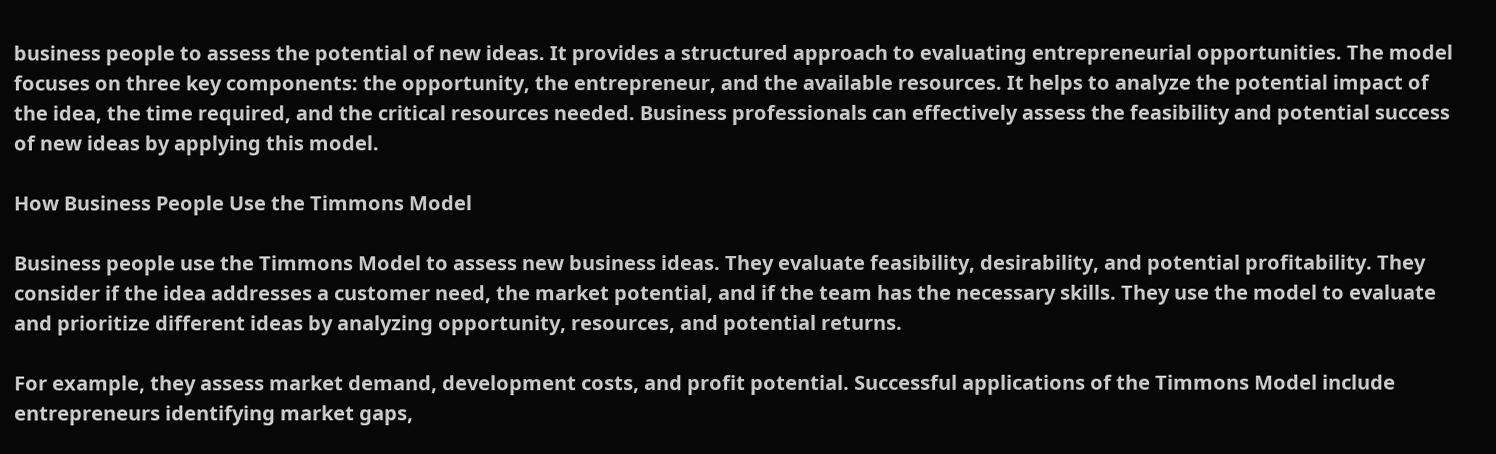business people to assess the potential of new ideas. It provides a structured approach to evaluating entrepreneurial opportunities. The model focuses on three key components: the opportunity, the entrepreneur, and the available resources. It helps to analyze the potential impact of the idea, the time required, and the critical resources needed. Business professionals can effectively assess the feasibility and potential success of new ideas by applying this model.

How Business People Use the Timmons Model

Business people use the Timmons Model to assess new business ideas. They evaluate feasibility, desirability, and potential profitability. They consider if the idea addresses a customer need, the market potential, and if the team has the necessary skills. They use the model to evaluate and prioritize different ideas by analyzing opportunity, resources, and potential returns.

For example, they assess market demand, development costs, and profit potential. Successful applications of the Timmons Model include entrepreneurs identifying market gaps,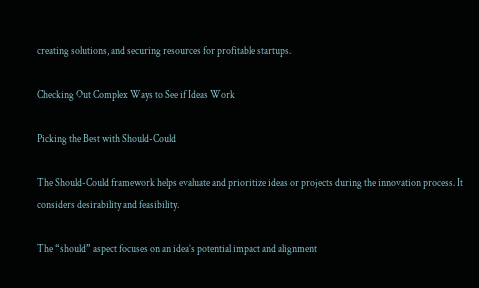creating solutions, and securing resources for profitable startups.

Checking Out Complex Ways to See if Ideas Work

Picking the Best with Should-Could

The Should-Could framework helps evaluate and prioritize ideas or projects during the innovation process. It considers desirability and feasibility.

The “should” aspect focuses on an idea’s potential impact and alignment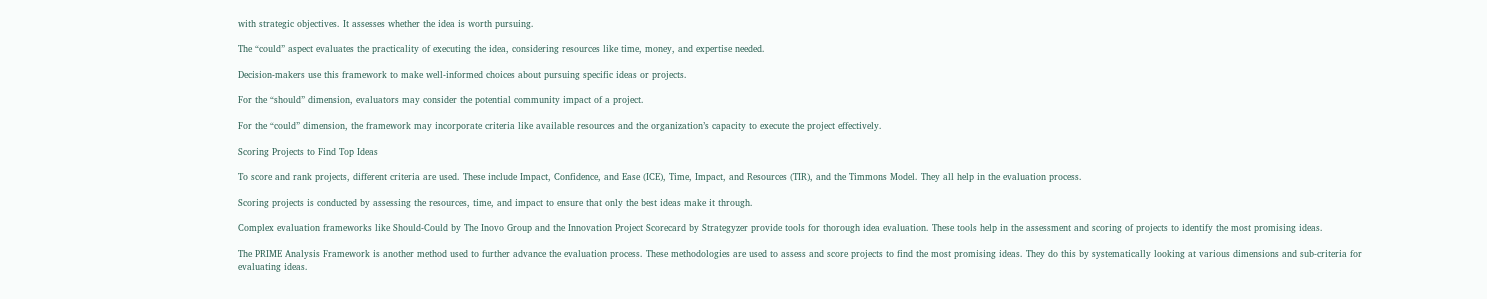with strategic objectives. It assesses whether the idea is worth pursuing.

The “could” aspect evaluates the practicality of executing the idea, considering resources like time, money, and expertise needed.

Decision-makers use this framework to make well-informed choices about pursuing specific ideas or projects.

For the “should” dimension, evaluators may consider the potential community impact of a project.

For the “could” dimension, the framework may incorporate criteria like available resources and the organization’s capacity to execute the project effectively.

Scoring Projects to Find Top Ideas

To score and rank projects, different criteria are used. These include Impact, Confidence, and Ease (ICE), Time, Impact, and Resources (TIR), and the Timmons Model. They all help in the evaluation process.

Scoring projects is conducted by assessing the resources, time, and impact to ensure that only the best ideas make it through.

Complex evaluation frameworks like Should-Could by The Inovo Group and the Innovation Project Scorecard by Strategyzer provide tools for thorough idea evaluation. These tools help in the assessment and scoring of projects to identify the most promising ideas.

The PRIME Analysis Framework is another method used to further advance the evaluation process. These methodologies are used to assess and score projects to find the most promising ideas. They do this by systematically looking at various dimensions and sub-criteria for evaluating ideas.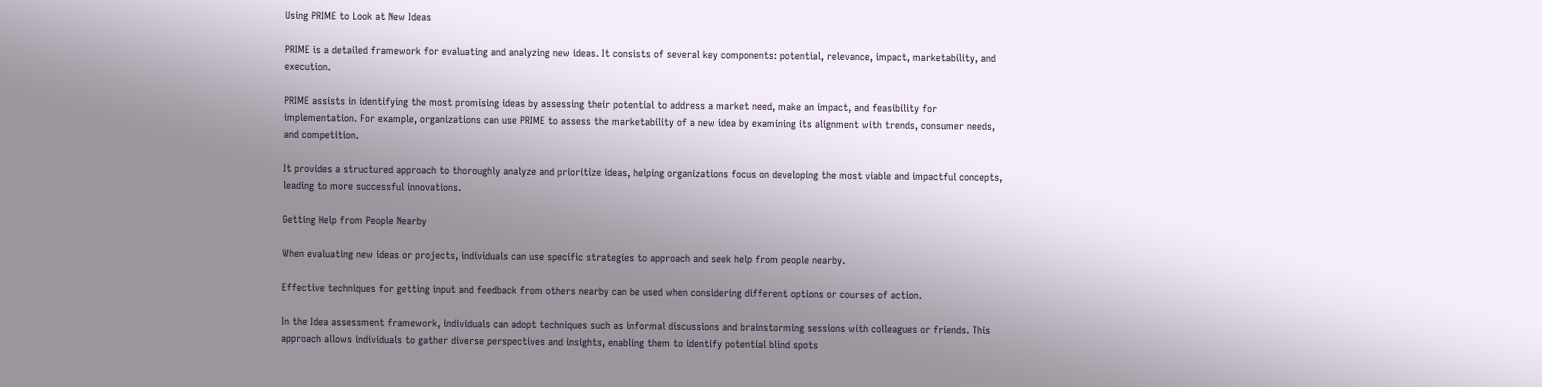Using PRIME to Look at New Ideas

PRIME is a detailed framework for evaluating and analyzing new ideas. It consists of several key components: potential, relevance, impact, marketability, and execution.

PRIME assists in identifying the most promising ideas by assessing their potential to address a market need, make an impact, and feasibility for implementation. For example, organizations can use PRIME to assess the marketability of a new idea by examining its alignment with trends, consumer needs, and competition.

It provides a structured approach to thoroughly analyze and prioritize ideas, helping organizations focus on developing the most viable and impactful concepts, leading to more successful innovations.

Getting Help from People Nearby

When evaluating new ideas or projects, individuals can use specific strategies to approach and seek help from people nearby.

Effective techniques for getting input and feedback from others nearby can be used when considering different options or courses of action.

In the Idea assessment framework, individuals can adopt techniques such as informal discussions and brainstorming sessions with colleagues or friends. This approach allows individuals to gather diverse perspectives and insights, enabling them to identify potential blind spots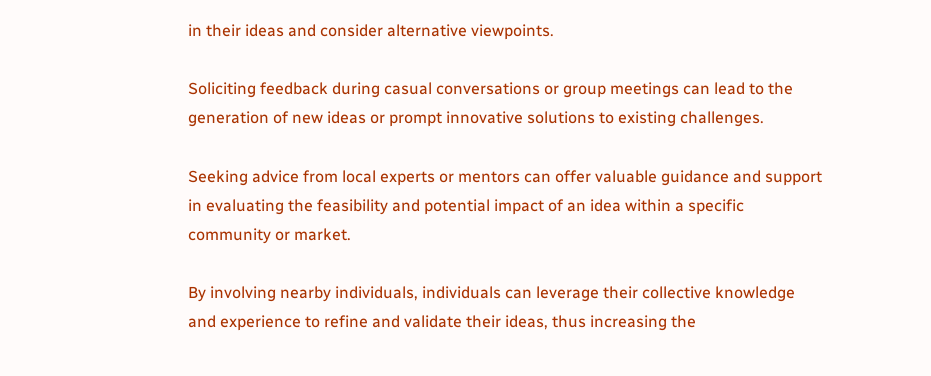in their ideas and consider alternative viewpoints.

Soliciting feedback during casual conversations or group meetings can lead to the generation of new ideas or prompt innovative solutions to existing challenges.

Seeking advice from local experts or mentors can offer valuable guidance and support in evaluating the feasibility and potential impact of an idea within a specific community or market.

By involving nearby individuals, individuals can leverage their collective knowledge and experience to refine and validate their ideas, thus increasing the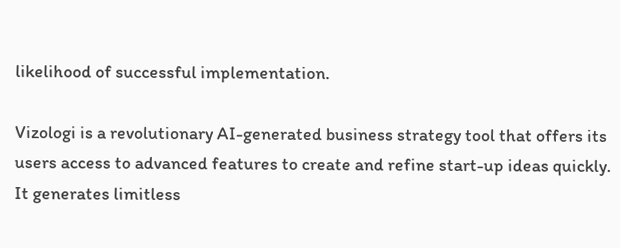likelihood of successful implementation.

Vizologi is a revolutionary AI-generated business strategy tool that offers its users access to advanced features to create and refine start-up ideas quickly.
It generates limitless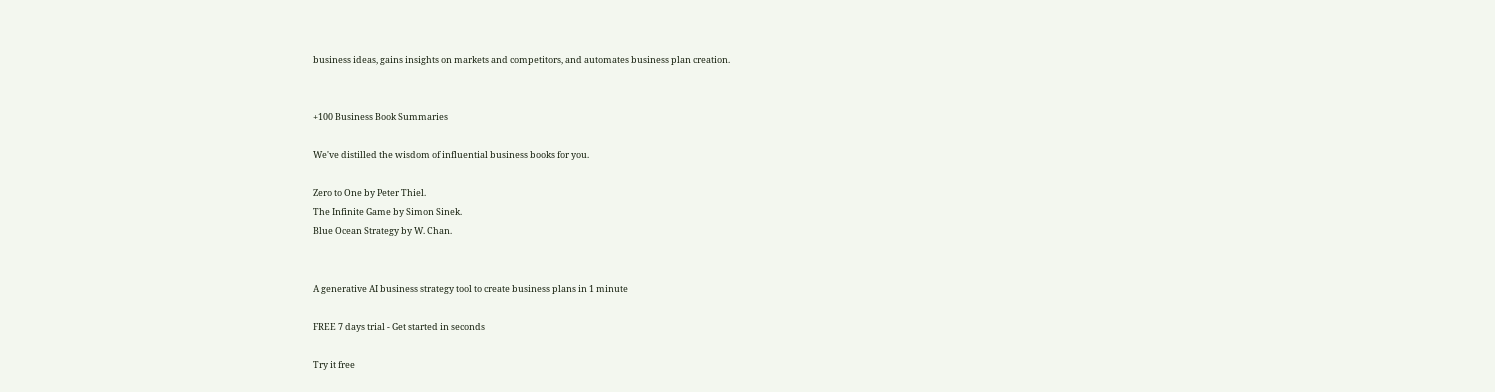business ideas, gains insights on markets and competitors, and automates business plan creation.


+100 Business Book Summaries

We've distilled the wisdom of influential business books for you.

Zero to One by Peter Thiel.
The Infinite Game by Simon Sinek.
Blue Ocean Strategy by W. Chan.


A generative AI business strategy tool to create business plans in 1 minute

FREE 7 days trial ‐ Get started in seconds

Try it free